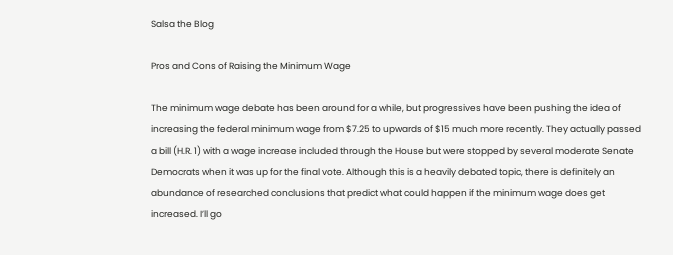Salsa the Blog

Pros and Cons of Raising the Minimum Wage

The minimum wage debate has been around for a while, but progressives have been pushing the idea of increasing the federal minimum wage from $7.25 to upwards of $15 much more recently. They actually passed a bill (H.R. 1) with a wage increase included through the House but were stopped by several moderate Senate Democrats when it was up for the final vote. Although this is a heavily debated topic, there is definitely an abundance of researched conclusions that predict what could happen if the minimum wage does get increased. I’ll go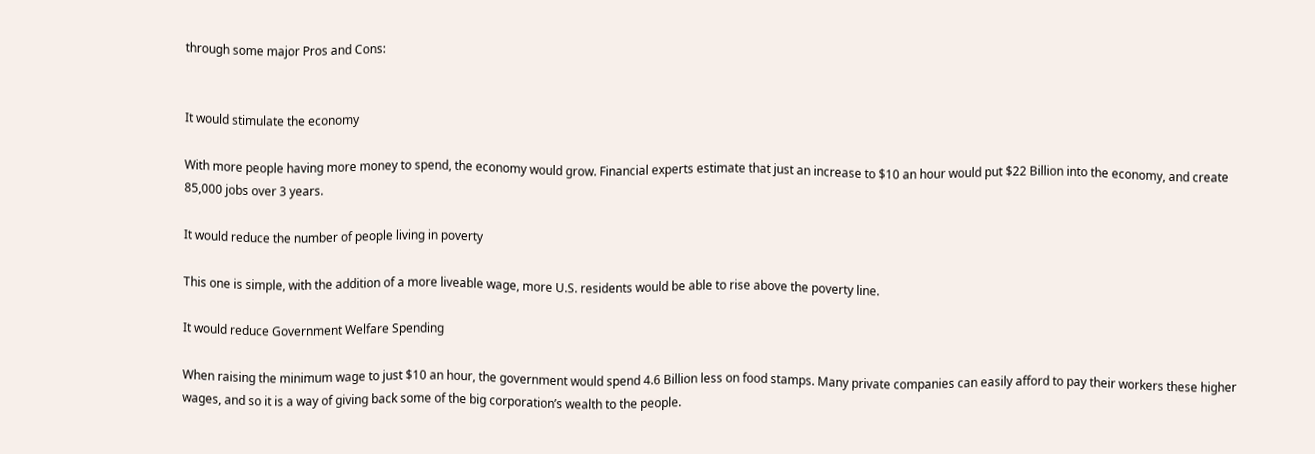through some major Pros and Cons:


It would stimulate the economy

With more people having more money to spend, the economy would grow. Financial experts estimate that just an increase to $10 an hour would put $22 Billion into the economy, and create 85,000 jobs over 3 years.

It would reduce the number of people living in poverty

This one is simple, with the addition of a more liveable wage, more U.S. residents would be able to rise above the poverty line.

It would reduce Government Welfare Spending

When raising the minimum wage to just $10 an hour, the government would spend 4.6 Billion less on food stamps. Many private companies can easily afford to pay their workers these higher wages, and so it is a way of giving back some of the big corporation’s wealth to the people.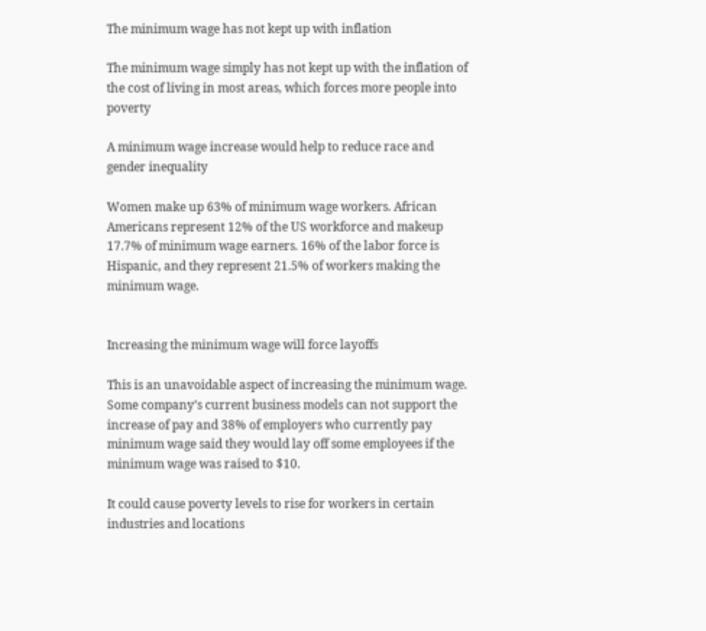The minimum wage has not kept up with inflation

The minimum wage simply has not kept up with the inflation of the cost of living in most areas, which forces more people into poverty

A minimum wage increase would help to reduce race and gender inequality

Women make up 63% of minimum wage workers. African Americans represent 12% of the US workforce and makeup 17.7% of minimum wage earners. 16% of the labor force is Hispanic, and they represent 21.5% of workers making the minimum wage.


Increasing the minimum wage will force layoffs

This is an unavoidable aspect of increasing the minimum wage. Some company’s current business models can not support the increase of pay and 38% of employers who currently pay minimum wage said they would lay off some employees if the minimum wage was raised to $10.

It could cause poverty levels to rise for workers in certain industries and locations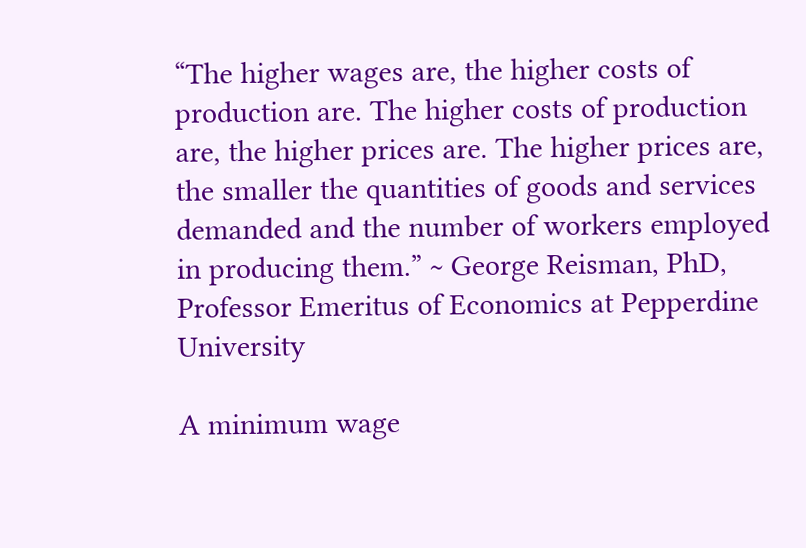“The higher wages are, the higher costs of production are. The higher costs of production are, the higher prices are. The higher prices are, the smaller the quantities of goods and services demanded and the number of workers employed in producing them.” ~ George Reisman, PhD, Professor Emeritus of Economics at Pepperdine University

A minimum wage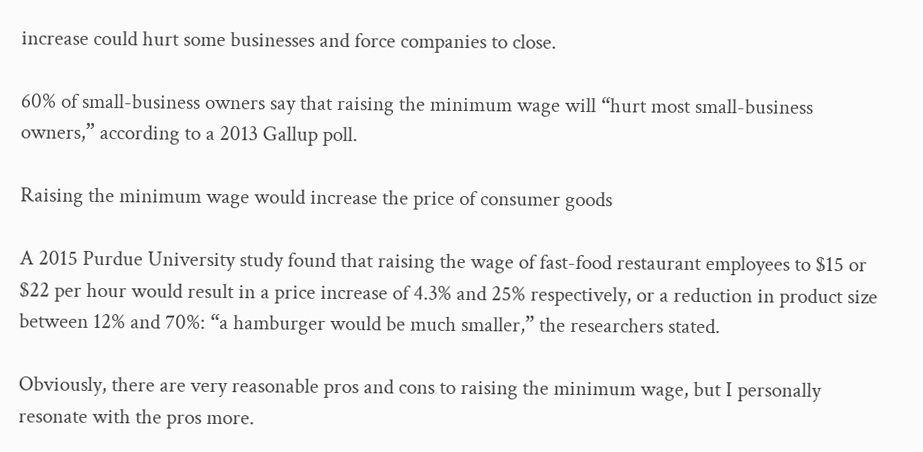increase could hurt some businesses and force companies to close.

60% of small-business owners say that raising the minimum wage will “hurt most small-business owners,” according to a 2013 Gallup poll.

Raising the minimum wage would increase the price of consumer goods

A 2015 Purdue University study found that raising the wage of fast-food restaurant employees to $15 or $22 per hour would result in a price increase of 4.3% and 25% respectively, or a reduction in product size between 12% and 70%: “a hamburger would be much smaller,” the researchers stated.

Obviously, there are very reasonable pros and cons to raising the minimum wage, but I personally resonate with the pros more.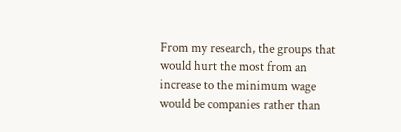From my research, the groups that would hurt the most from an increase to the minimum wage would be companies rather than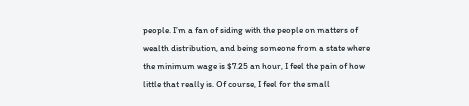people. I’m a fan of siding with the people on matters of wealth distribution, and being someone from a state where the minimum wage is $7.25 an hour, I feel the pain of how little that really is. Of course, I feel for the small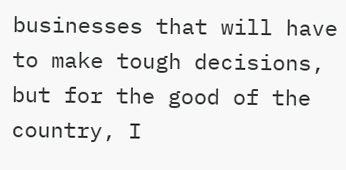businesses that will have to make tough decisions, but for the good of the country, I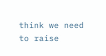think we need to raise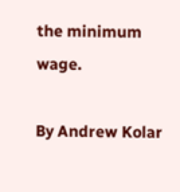the minimum wage.

By Andrew Kolar